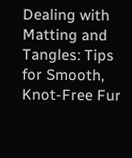Dealing with Matting and Tangles: Tips for Smooth, Knot-Free Fur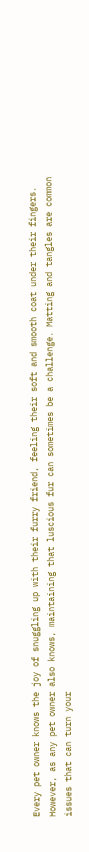Every pet owner knows the joy of snuggling up with their furry friend, feeling their soft and smooth coat under their fingers. However, as any pet owner also knows, maintaining that luscious fur can sometimes be a challenge. Matting and tangles are common issues that can turn your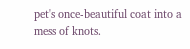pet's once-beautiful coat into a mess of knots.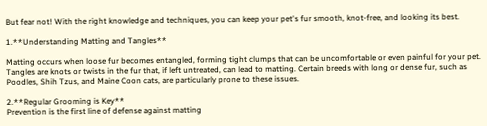But fear not! With the right knowledge and techniques, you can keep your pet's fur smooth, knot-free, and looking its best.

1.**Understanding Matting and Tangles**

Matting occurs when loose fur becomes entangled, forming tight clumps that can be uncomfortable or even painful for your pet. Tangles are knots or twists in the fur that, if left untreated, can lead to matting. Certain breeds with long or dense fur, such as Poodles, Shih Tzus, and Maine Coon cats, are particularly prone to these issues.

2.**Regular Grooming is Key**
Prevention is the first line of defense against matting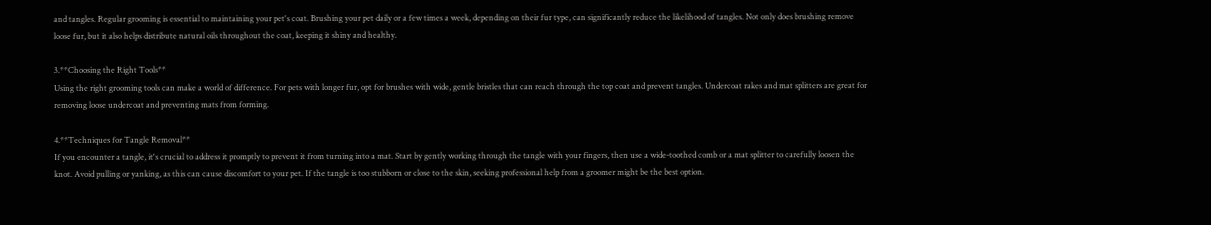and tangles. Regular grooming is essential to maintaining your pet's coat. Brushing your pet daily or a few times a week, depending on their fur type, can significantly reduce the likelihood of tangles. Not only does brushing remove loose fur, but it also helps distribute natural oils throughout the coat, keeping it shiny and healthy.

3.**Choosing the Right Tools**
Using the right grooming tools can make a world of difference. For pets with longer fur, opt for brushes with wide, gentle bristles that can reach through the top coat and prevent tangles. Undercoat rakes and mat splitters are great for removing loose undercoat and preventing mats from forming.

4.**Techniques for Tangle Removal**
If you encounter a tangle, it's crucial to address it promptly to prevent it from turning into a mat. Start by gently working through the tangle with your fingers, then use a wide-toothed comb or a mat splitter to carefully loosen the knot. Avoid pulling or yanking, as this can cause discomfort to your pet. If the tangle is too stubborn or close to the skin, seeking professional help from a groomer might be the best option.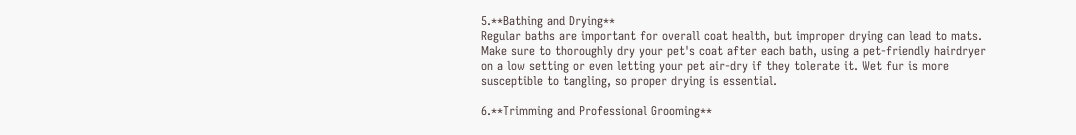5.**Bathing and Drying**
Regular baths are important for overall coat health, but improper drying can lead to mats. Make sure to thoroughly dry your pet's coat after each bath, using a pet-friendly hairdryer on a low setting or even letting your pet air-dry if they tolerate it. Wet fur is more susceptible to tangling, so proper drying is essential.

6.**Trimming and Professional Grooming**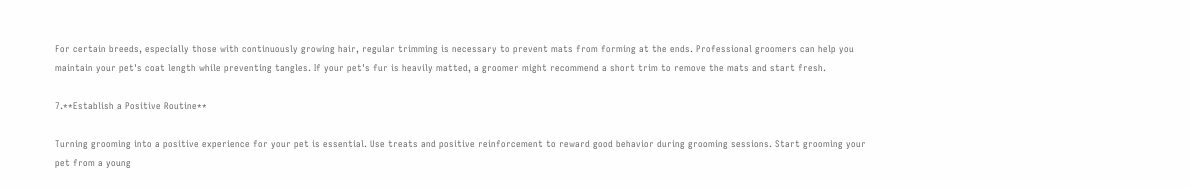For certain breeds, especially those with continuously growing hair, regular trimming is necessary to prevent mats from forming at the ends. Professional groomers can help you maintain your pet's coat length while preventing tangles. If your pet's fur is heavily matted, a groomer might recommend a short trim to remove the mats and start fresh.

7.**Establish a Positive Routine**

Turning grooming into a positive experience for your pet is essential. Use treats and positive reinforcement to reward good behavior during grooming sessions. Start grooming your pet from a young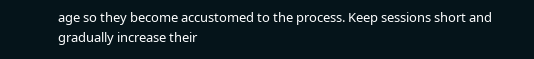age so they become accustomed to the process. Keep sessions short and gradually increase their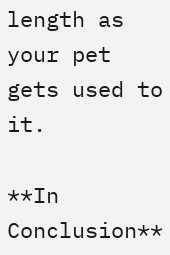length as your pet gets used to it.

**In Conclusion**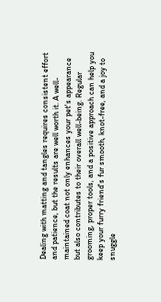Dealing with matting and tangles requires consistent effort and patience, but the results are well worth it. A well-maintained coat not only enhances your pet's appearance but also contributes to their overall well-being. Regular grooming, proper tools, and a positive approach can help you keep your furry friend's fur smooth, knot-free, and a joy to snuggle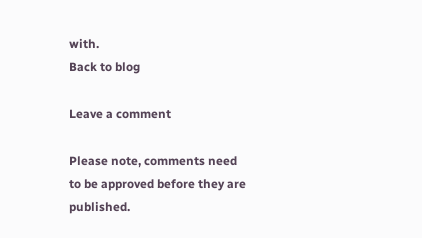with.
Back to blog

Leave a comment

Please note, comments need to be approved before they are published.